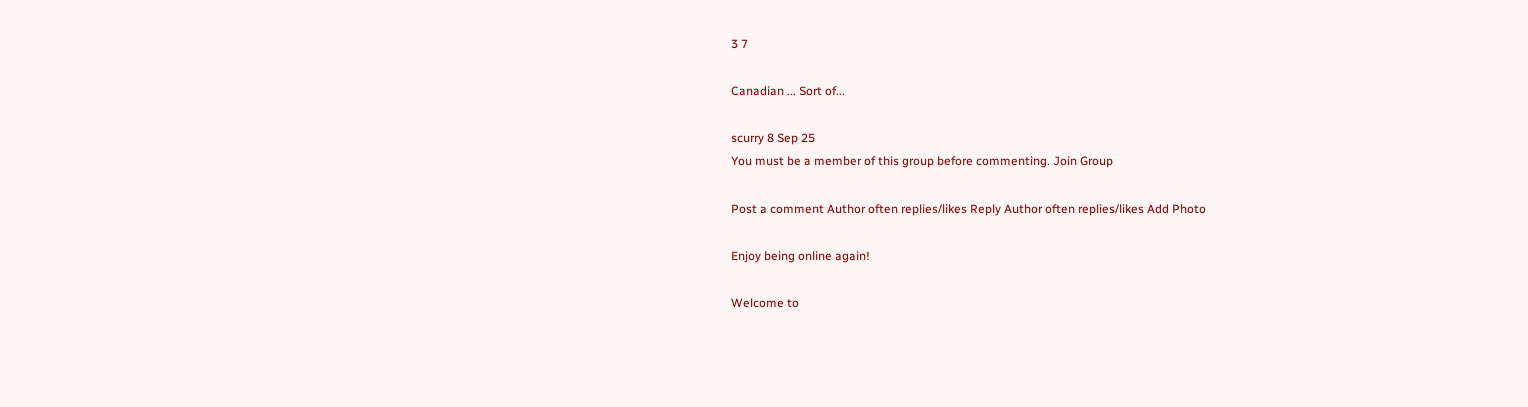3 7

Canadian ... Sort of...

scurry 8 Sep 25
You must be a member of this group before commenting. Join Group

Post a comment Author often replies/likes Reply Author often replies/likes Add Photo

Enjoy being online again!

Welcome to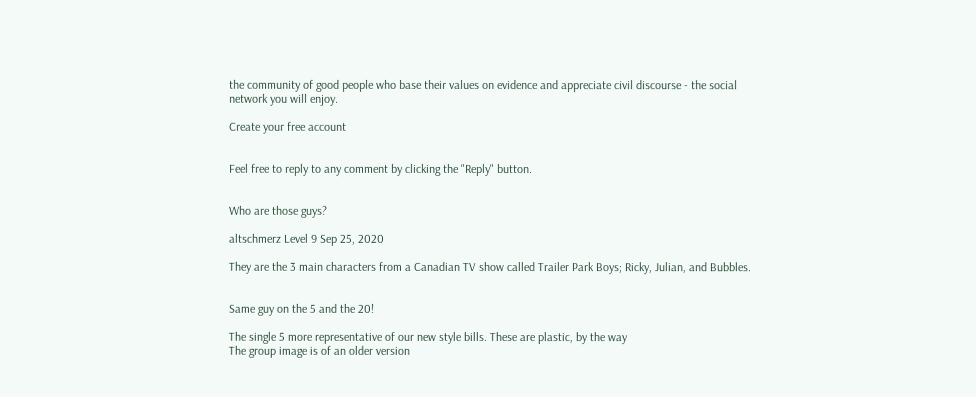the community of good people who base their values on evidence and appreciate civil discourse - the social network you will enjoy.

Create your free account


Feel free to reply to any comment by clicking the "Reply" button.


Who are those guys?

altschmerz Level 9 Sep 25, 2020

They are the 3 main characters from a Canadian TV show called Trailer Park Boys; Ricky, Julian, and Bubbles.


Same guy on the 5 and the 20!

The single 5 more representative of our new style bills. These are plastic, by the way
The group image is of an older version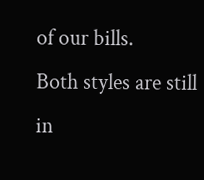of our bills.
Both styles are still in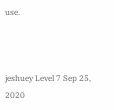use.



jeshuey Level 7 Sep 25, 2020